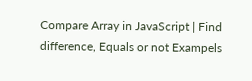Compare Array in JavaScript | Find difference, Equals or not Exampels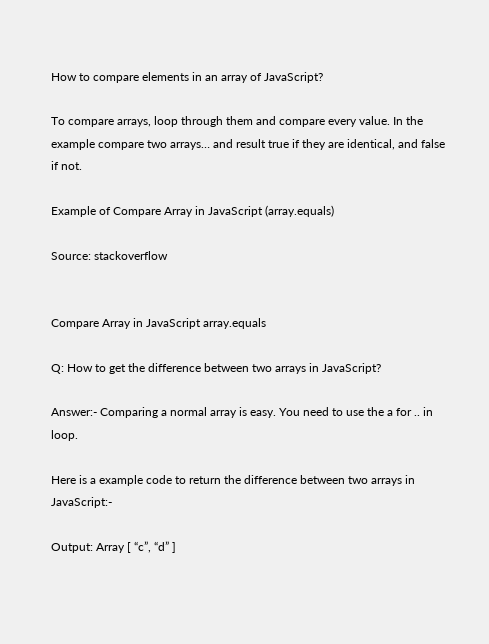How to compare elements in an array of JavaScript?

To compare arrays, loop through them and compare every value. In the example compare two arrays… and result true if they are identical, and false if not.

Example of Compare Array in JavaScript (array.equals)

Source: stackoverflow


Compare Array in JavaScript array.equals

Q: How to get the difference between two arrays in JavaScript?

Answer:- Comparing a normal array is easy. You need to use the a for .. in loop.

Here is a example code to return the difference between two arrays in JavaScript:-

Output: Array [ “c”, “d” ]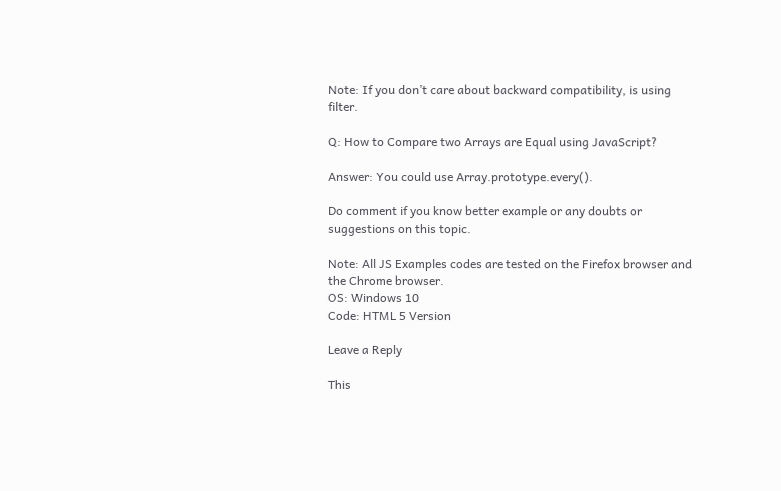Note: If you don’t care about backward compatibility, is using filter.

Q: How to Compare two Arrays are Equal using JavaScript?

Answer: You could use Array.prototype.every().

Do comment if you know better example or any doubts or suggestions on this topic.

Note: All JS Examples codes are tested on the Firefox browser and the Chrome browser.
OS: Windows 10
Code: HTML 5 Version

Leave a Reply

This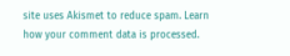site uses Akismet to reduce spam. Learn how your comment data is processed.